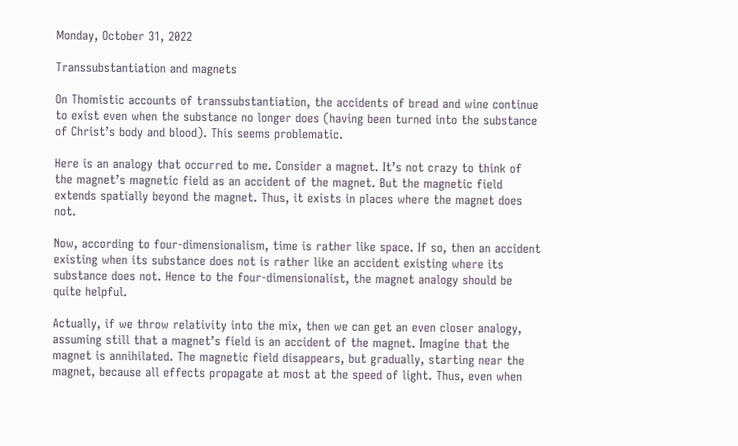Monday, October 31, 2022

Transsubstantiation and magnets

On Thomistic accounts of transsubstantiation, the accidents of bread and wine continue to exist even when the substance no longer does (having been turned into the substance of Christ’s body and blood). This seems problematic.

Here is an analogy that occurred to me. Consider a magnet. It’s not crazy to think of the magnet’s magnetic field as an accident of the magnet. But the magnetic field extends spatially beyond the magnet. Thus, it exists in places where the magnet does not.

Now, according to four-dimensionalism, time is rather like space. If so, then an accident existing when its substance does not is rather like an accident existing where its substance does not. Hence to the four-dimensionalist, the magnet analogy should be quite helpful.

Actually, if we throw relativity into the mix, then we can get an even closer analogy, assuming still that a magnet’s field is an accident of the magnet. Imagine that the magnet is annihilated. The magnetic field disappears, but gradually, starting near the magnet, because all effects propagate at most at the speed of light. Thus, even when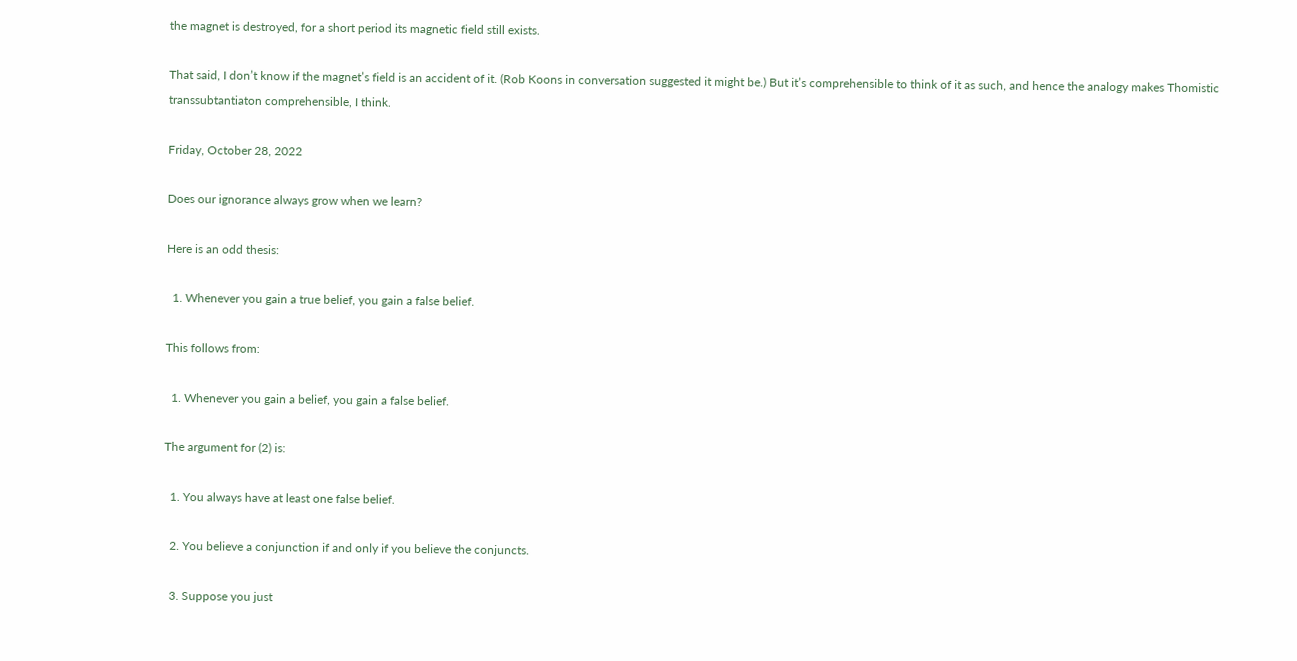the magnet is destroyed, for a short period its magnetic field still exists.

That said, I don’t know if the magnet’s field is an accident of it. (Rob Koons in conversation suggested it might be.) But it’s comprehensible to think of it as such, and hence the analogy makes Thomistic transsubtantiaton comprehensible, I think.

Friday, October 28, 2022

Does our ignorance always grow when we learn?

Here is an odd thesis:

  1. Whenever you gain a true belief, you gain a false belief.

This follows from:

  1. Whenever you gain a belief, you gain a false belief.

The argument for (2) is:

  1. You always have at least one false belief.

  2. You believe a conjunction if and only if you believe the conjuncts.

  3. Suppose you just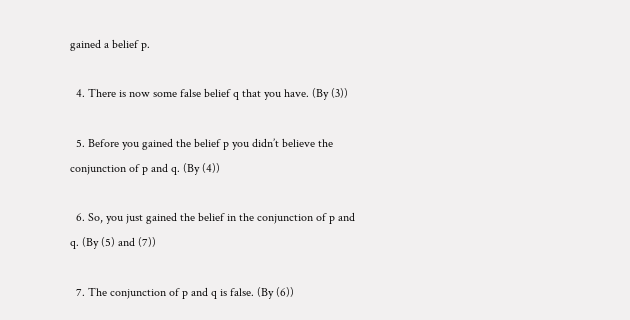gained a belief p.

  4. There is now some false belief q that you have. (By (3))

  5. Before you gained the belief p you didn’t believe the conjunction of p and q. (By (4))

  6. So, you just gained the belief in the conjunction of p and q. (By (5) and (7))

  7. The conjunction of p and q is false. (By (6))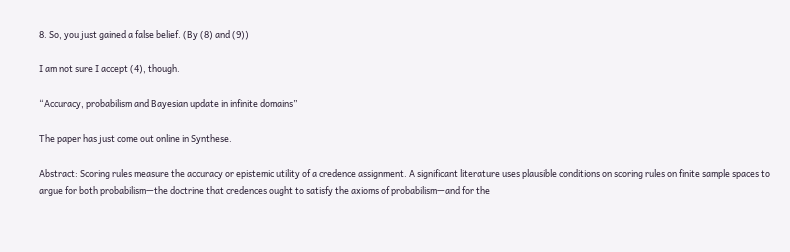8. So, you just gained a false belief. (By (8) and (9))

I am not sure I accept (4), though.

“Accuracy, probabilism and Bayesian update in infinite domains”

The paper has just come out online in Synthese.

Abstract: Scoring rules measure the accuracy or epistemic utility of a credence assignment. A significant literature uses plausible conditions on scoring rules on finite sample spaces to argue for both probabilism—the doctrine that credences ought to satisfy the axioms of probabilism—and for the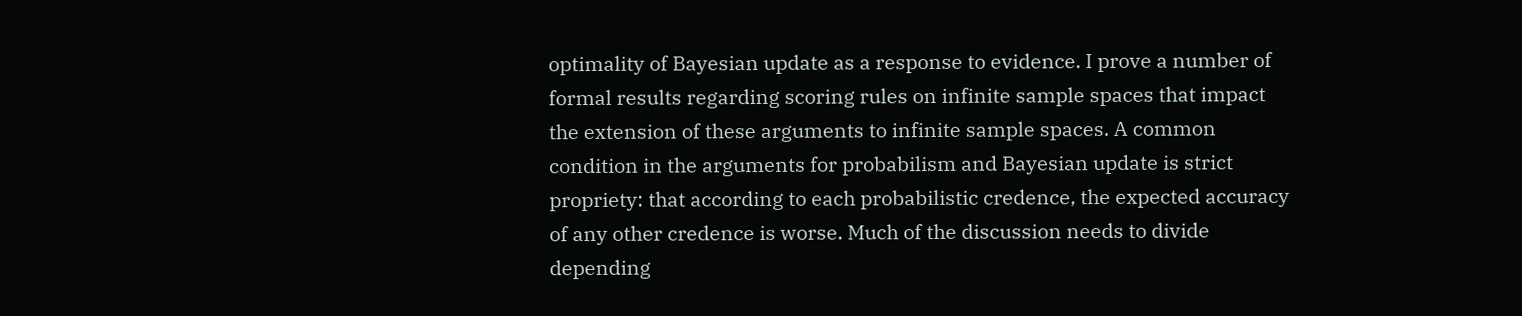optimality of Bayesian update as a response to evidence. I prove a number of formal results regarding scoring rules on infinite sample spaces that impact the extension of these arguments to infinite sample spaces. A common condition in the arguments for probabilism and Bayesian update is strict propriety: that according to each probabilistic credence, the expected accuracy of any other credence is worse. Much of the discussion needs to divide depending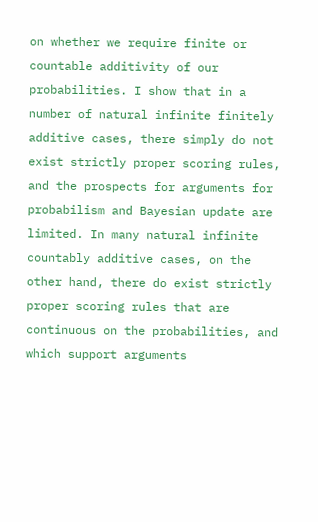on whether we require finite or countable additivity of our probabilities. I show that in a number of natural infinite finitely additive cases, there simply do not exist strictly proper scoring rules, and the prospects for arguments for probabilism and Bayesian update are limited. In many natural infinite countably additive cases, on the other hand, there do exist strictly proper scoring rules that are continuous on the probabilities, and which support arguments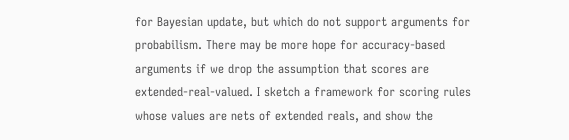for Bayesian update, but which do not support arguments for probabilism. There may be more hope for accuracy-based arguments if we drop the assumption that scores are extended-real-valued. I sketch a framework for scoring rules whose values are nets of extended reals, and show the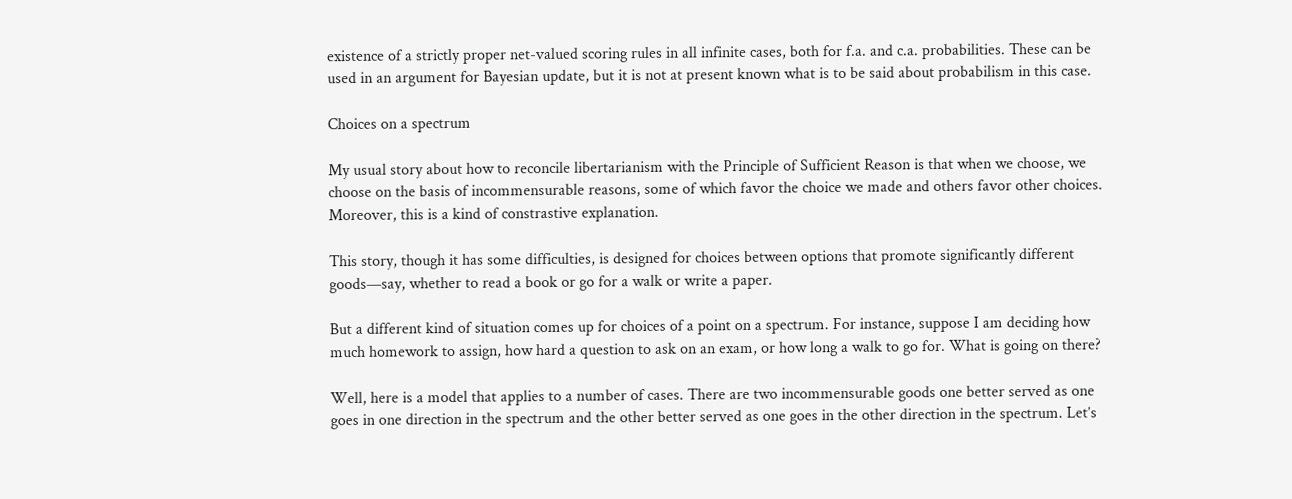existence of a strictly proper net-valued scoring rules in all infinite cases, both for f.a. and c.a. probabilities. These can be used in an argument for Bayesian update, but it is not at present known what is to be said about probabilism in this case.

Choices on a spectrum

My usual story about how to reconcile libertarianism with the Principle of Sufficient Reason is that when we choose, we choose on the basis of incommensurable reasons, some of which favor the choice we made and others favor other choices. Moreover, this is a kind of constrastive explanation.

This story, though it has some difficulties, is designed for choices between options that promote significantly different goods—say, whether to read a book or go for a walk or write a paper.

But a different kind of situation comes up for choices of a point on a spectrum. For instance, suppose I am deciding how much homework to assign, how hard a question to ask on an exam, or how long a walk to go for. What is going on there?

Well, here is a model that applies to a number of cases. There are two incommensurable goods one better served as one goes in one direction in the spectrum and the other better served as one goes in the other direction in the spectrum. Let’s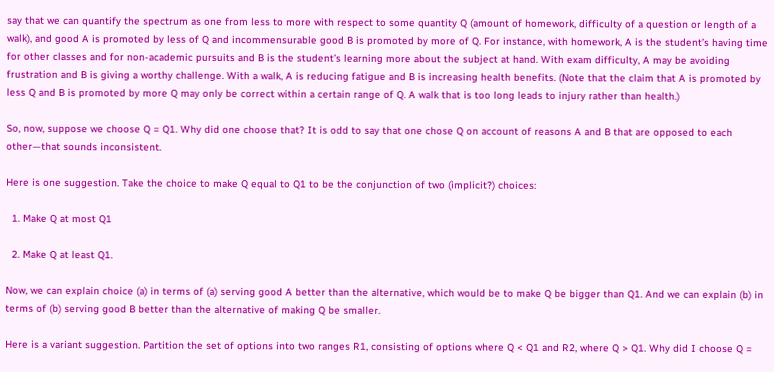say that we can quantify the spectrum as one from less to more with respect to some quantity Q (amount of homework, difficulty of a question or length of a walk), and good A is promoted by less of Q and incommensurable good B is promoted by more of Q. For instance, with homework, A is the student’s having time for other classes and for non-academic pursuits and B is the student’s learning more about the subject at hand. With exam difficulty, A may be avoiding frustration and B is giving a worthy challenge. With a walk, A is reducing fatigue and B is increasing health benefits. (Note that the claim that A is promoted by less Q and B is promoted by more Q may only be correct within a certain range of Q. A walk that is too long leads to injury rather than health.)

So, now, suppose we choose Q = Q1. Why did one choose that? It is odd to say that one chose Q on account of reasons A and B that are opposed to each other—that sounds inconsistent.

Here is one suggestion. Take the choice to make Q equal to Q1 to be the conjunction of two (implicit?) choices:

  1. Make Q at most Q1

  2. Make Q at least Q1.

Now, we can explain choice (a) in terms of (a) serving good A better than the alternative, which would be to make Q be bigger than Q1. And we can explain (b) in terms of (b) serving good B better than the alternative of making Q be smaller.

Here is a variant suggestion. Partition the set of options into two ranges R1, consisting of options where Q < Q1 and R2, where Q > Q1. Why did I choose Q =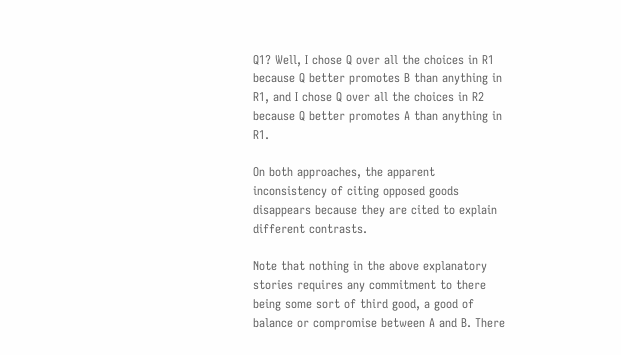Q1? Well, I chose Q over all the choices in R1 because Q better promotes B than anything in R1, and I chose Q over all the choices in R2 because Q better promotes A than anything in R1.

On both approaches, the apparent inconsistency of citing opposed goods disappears because they are cited to explain different contrasts.

Note that nothing in the above explanatory stories requires any commitment to there being some sort of third good, a good of balance or compromise between A and B. There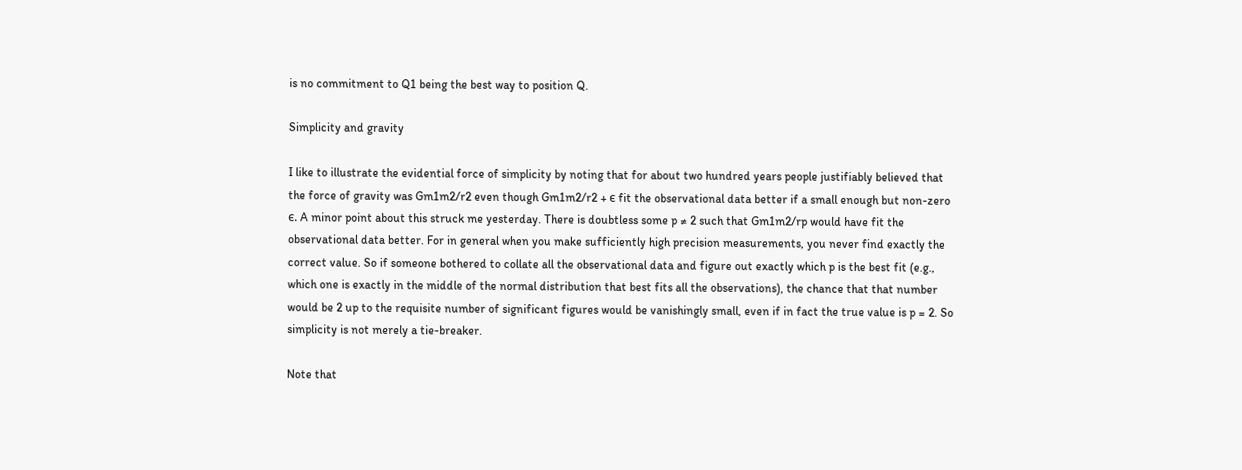is no commitment to Q1 being the best way to position Q.

Simplicity and gravity

I like to illustrate the evidential force of simplicity by noting that for about two hundred years people justifiably believed that the force of gravity was Gm1m2/r2 even though Gm1m2/r2 + ϵ fit the observational data better if a small enough but non-zero ϵ. A minor point about this struck me yesterday. There is doubtless some p ≠ 2 such that Gm1m2/rp would have fit the observational data better. For in general when you make sufficiently high precision measurements, you never find exactly the correct value. So if someone bothered to collate all the observational data and figure out exactly which p is the best fit (e.g., which one is exactly in the middle of the normal distribution that best fits all the observations), the chance that that number would be 2 up to the requisite number of significant figures would be vanishingly small, even if in fact the true value is p = 2. So simplicity is not merely a tie-breaker.

Note that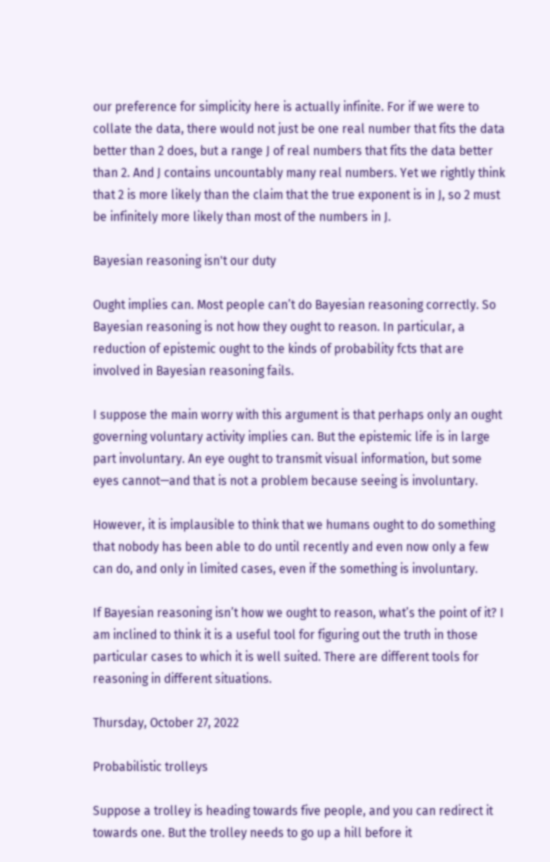our preference for simplicity here is actually infinite. For if we were to collate the data, there would not just be one real number that fits the data better than 2 does, but a range J of real numbers that fits the data better than 2. And J contains uncountably many real numbers. Yet we rightly think that 2 is more likely than the claim that the true exponent is in J, so 2 must be infinitely more likely than most of the numbers in J.

Bayesian reasoning isn't our duty

Ought implies can. Most people can’t do Bayesian reasoning correctly. So Bayesian reasoning is not how they ought to reason. In particular, a reduction of epistemic ought to the kinds of probability fcts that are involved in Bayesian reasoning fails.

I suppose the main worry with this argument is that perhaps only an ought governing voluntary activity implies can. But the epistemic life is in large part involuntary. An eye ought to transmit visual information, but some eyes cannot—and that is not a problem because seeing is involuntary.

However, it is implausible to think that we humans ought to do something that nobody has been able to do until recently and even now only a few can do, and only in limited cases, even if the something is involuntary.

If Bayesian reasoning isn’t how we ought to reason, what’s the point of it? I am inclined to think it is a useful tool for figuring out the truth in those particular cases to which it is well suited. There are different tools for reasoning in different situations.

Thursday, October 27, 2022

Probabilistic trolleys

Suppose a trolley is heading towards five people, and you can redirect it towards one. But the trolley needs to go up a hill before it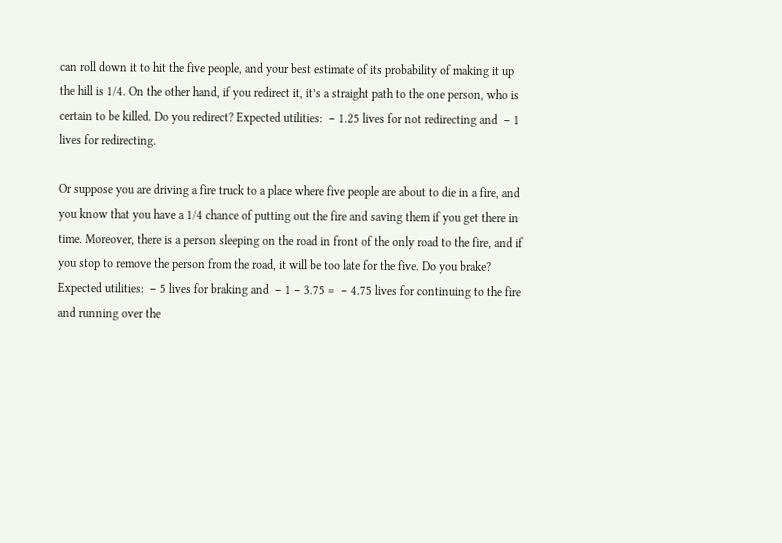can roll down it to hit the five people, and your best estimate of its probability of making it up the hill is 1/4. On the other hand, if you redirect it, it’s a straight path to the one person, who is certain to be killed. Do you redirect? Expected utilities:  − 1.25 lives for not redirecting and  − 1 lives for redirecting.

Or suppose you are driving a fire truck to a place where five people are about to die in a fire, and you know that you have a 1/4 chance of putting out the fire and saving them if you get there in time. Moreover, there is a person sleeping on the road in front of the only road to the fire, and if you stop to remove the person from the road, it will be too late for the five. Do you brake? Expected utilities:  − 5 lives for braking and  − 1 − 3.75 =  − 4.75 lives for continuing to the fire and running over the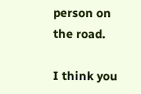person on the road.

I think you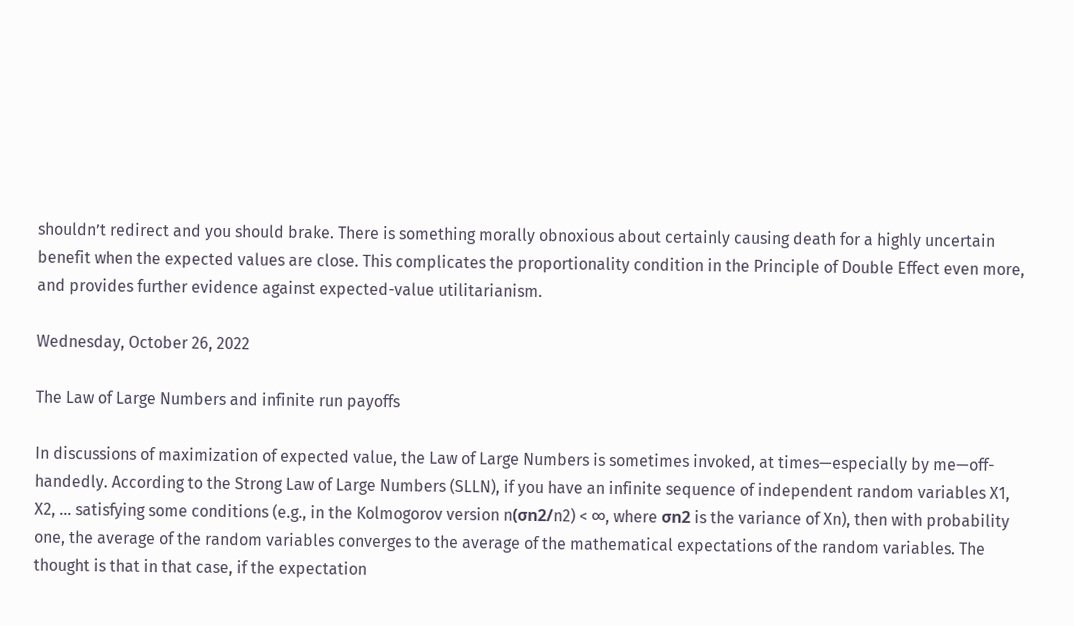shouldn’t redirect and you should brake. There is something morally obnoxious about certainly causing death for a highly uncertain benefit when the expected values are close. This complicates the proportionality condition in the Principle of Double Effect even more, and provides further evidence against expected-value utilitarianism.

Wednesday, October 26, 2022

The Law of Large Numbers and infinite run payoffs

In discussions of maximization of expected value, the Law of Large Numbers is sometimes invoked, at times—especially by me—off-handedly. According to the Strong Law of Large Numbers (SLLN), if you have an infinite sequence of independent random variables X1, X2, ... satisfying some conditions (e.g., in the Kolmogorov version n(σn2/n2) < ∞, where σn2 is the variance of Xn), then with probability one, the average of the random variables converges to the average of the mathematical expectations of the random variables. The thought is that in that case, if the expectation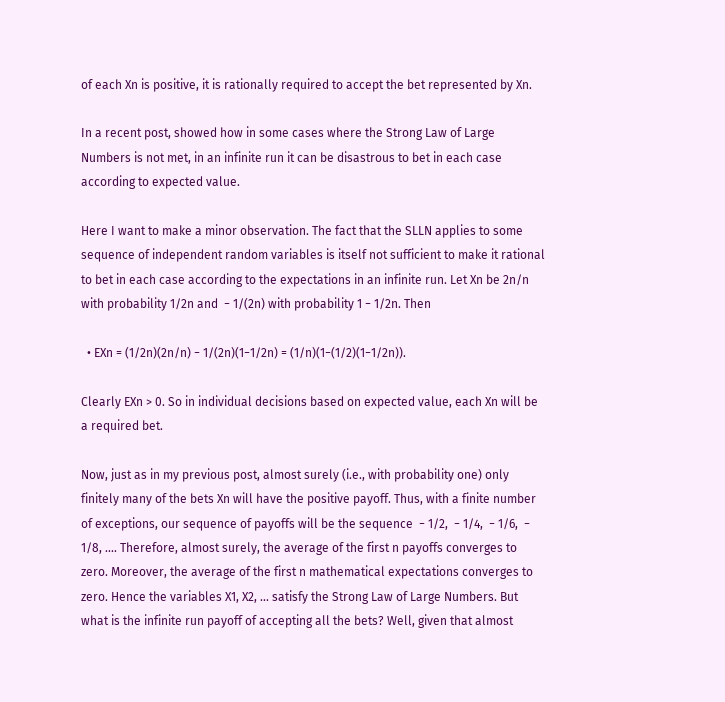of each Xn is positive, it is rationally required to accept the bet represented by Xn.

In a recent post, showed how in some cases where the Strong Law of Large Numbers is not met, in an infinite run it can be disastrous to bet in each case according to expected value.

Here I want to make a minor observation. The fact that the SLLN applies to some sequence of independent random variables is itself not sufficient to make it rational to bet in each case according to the expectations in an infinite run. Let Xn be 2n/n with probability 1/2n and  − 1/(2n) with probability 1 − 1/2n. Then

  • EXn = (1/2n)(2n/n) − 1/(2n)(1−1/2n) = (1/n)(1−(1/2)(1−1/2n)).

Clearly EXn > 0. So in individual decisions based on expected value, each Xn will be a required bet.

Now, just as in my previous post, almost surely (i.e., with probability one) only finitely many of the bets Xn will have the positive payoff. Thus, with a finite number of exceptions, our sequence of payoffs will be the sequence  − 1/2,  − 1/4,  − 1/6,  − 1/8, .... Therefore, almost surely, the average of the first n payoffs converges to zero. Moreover, the average of the first n mathematical expectations converges to zero. Hence the variables X1, X2, ... satisfy the Strong Law of Large Numbers. But what is the infinite run payoff of accepting all the bets? Well, given that almost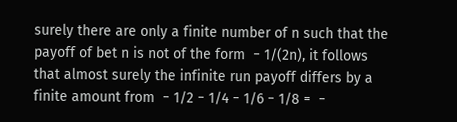surely there are only a finite number of n such that the payoff of bet n is not of the form  − 1/(2n), it follows that almost surely the infinite run payoff differs by a finite amount from  − 1/2 − 1/4 − 1/6 − 1/8 =  −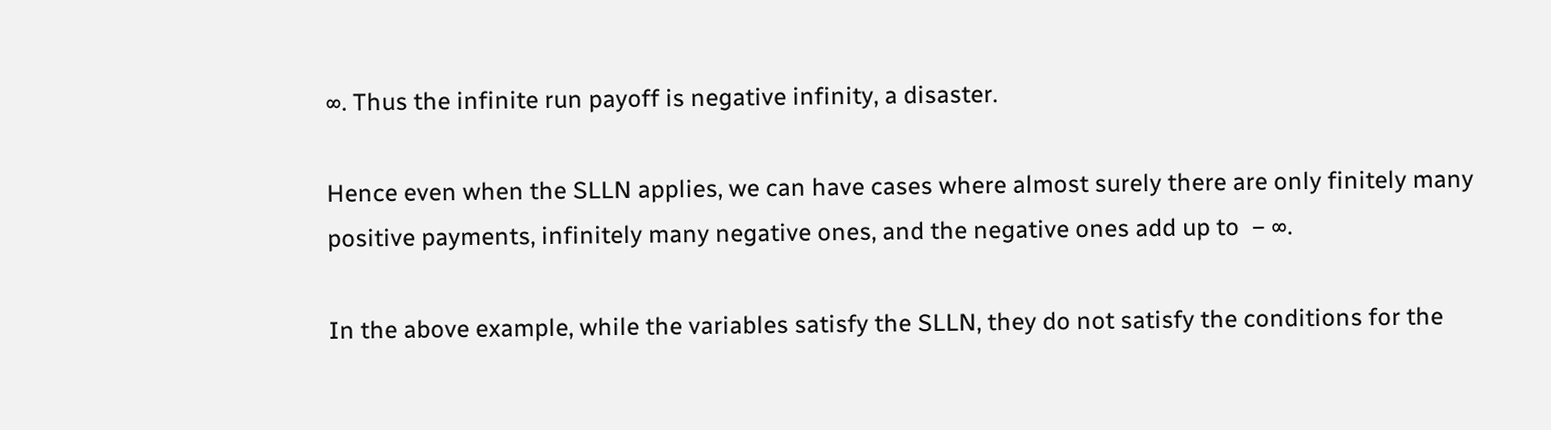∞. Thus the infinite run payoff is negative infinity, a disaster.

Hence even when the SLLN applies, we can have cases where almost surely there are only finitely many positive payments, infinitely many negative ones, and the negative ones add up to  − ∞.

In the above example, while the variables satisfy the SLLN, they do not satisfy the conditions for the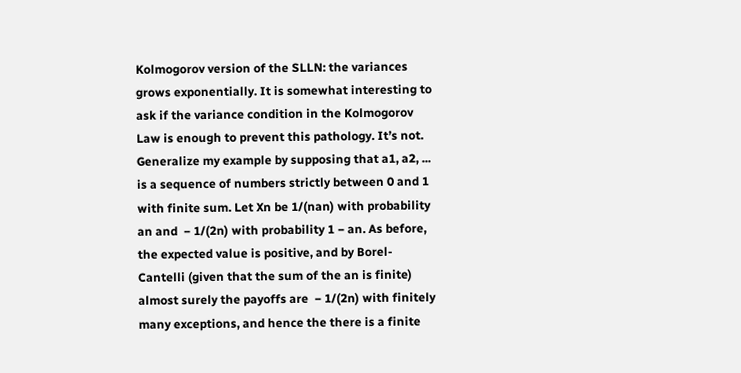Kolmogorov version of the SLLN: the variances grows exponentially. It is somewhat interesting to ask if the variance condition in the Kolmogorov Law is enough to prevent this pathology. It’s not. Generalize my example by supposing that a1, a2, ... is a sequence of numbers strictly between 0 and 1 with finite sum. Let Xn be 1/(nan) with probability an and  − 1/(2n) with probability 1 − an. As before, the expected value is positive, and by Borel-Cantelli (given that the sum of the an is finite) almost surely the payoffs are  − 1/(2n) with finitely many exceptions, and hence the there is a finite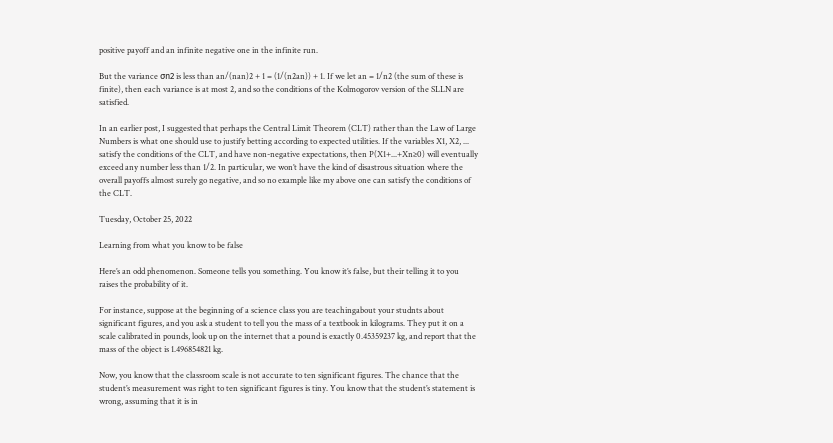positive payoff and an infinite negative one in the infinite run.

But the variance σn2 is less than an/(nan)2 + 1 = (1/(n2an)) + 1. If we let an = 1/n2 (the sum of these is finite), then each variance is at most 2, and so the conditions of the Kolmogorov version of the SLLN are satisfied.

In an earlier post, I suggested that perhaps the Central Limit Theorem (CLT) rather than the Law of Large Numbers is what one should use to justify betting according to expected utilities. If the variables X1, X2, ... satisfy the conditions of the CLT, and have non-negative expectations, then P(X1+...+Xn≥0) will eventually exceed any number less than 1/2. In particular, we won’t have the kind of disastrous situation where the overall payoffs almost surely go negative, and so no example like my above one can satisfy the conditions of the CLT.

Tuesday, October 25, 2022

Learning from what you know to be false

Here’s an odd phenomenon. Someone tells you something. You know it’s false, but their telling it to you raises the probability of it.

For instance, suppose at the beginning of a science class you are teachingabout your studnts about significant figures, and you ask a student to tell you the mass of a textbook in kilograms. They put it on a scale calibrated in pounds, look up on the internet that a pound is exactly 0.45359237 kg, and report that the mass of the object is 1.496854821 kg.

Now, you know that the classroom scale is not accurate to ten significant figures. The chance that the student’s measurement was right to ten significant figures is tiny. You know that the student’s statement is wrong, assuming that it is in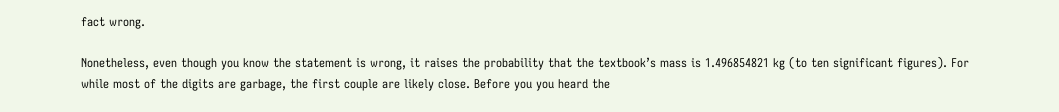fact wrong.

Nonetheless, even though you know the statement is wrong, it raises the probability that the textbook’s mass is 1.496854821 kg (to ten significant figures). For while most of the digits are garbage, the first couple are likely close. Before you you heard the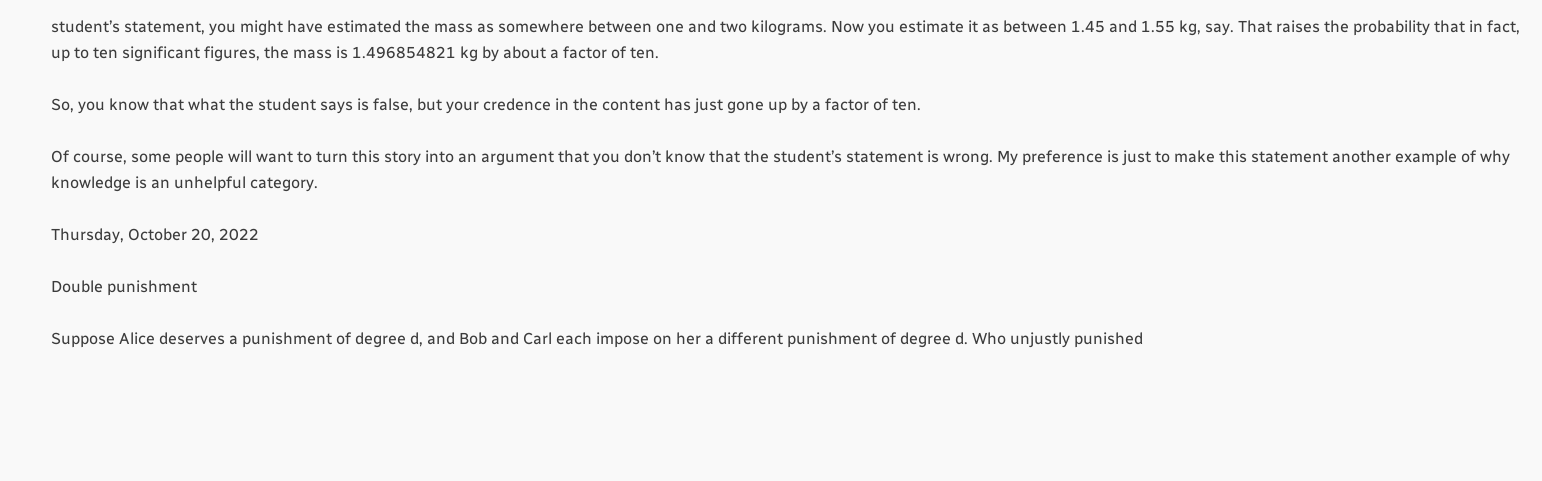student’s statement, you might have estimated the mass as somewhere between one and two kilograms. Now you estimate it as between 1.45 and 1.55 kg, say. That raises the probability that in fact, up to ten significant figures, the mass is 1.496854821 kg by about a factor of ten.

So, you know that what the student says is false, but your credence in the content has just gone up by a factor of ten.

Of course, some people will want to turn this story into an argument that you don’t know that the student’s statement is wrong. My preference is just to make this statement another example of why knowledge is an unhelpful category.

Thursday, October 20, 2022

Double punishment

Suppose Alice deserves a punishment of degree d, and Bob and Carl each impose on her a different punishment of degree d. Who unjustly punished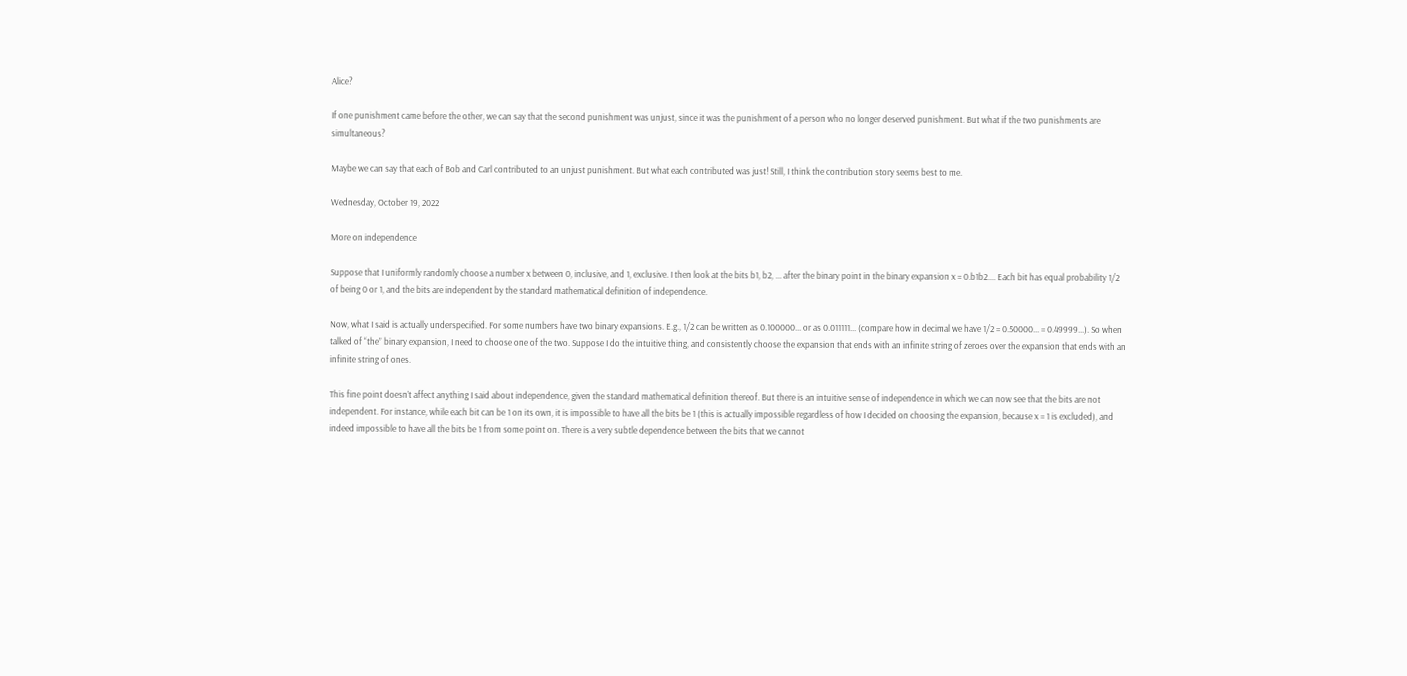Alice?

If one punishment came before the other, we can say that the second punishment was unjust, since it was the punishment of a person who no longer deserved punishment. But what if the two punishments are simultaneous?

Maybe we can say that each of Bob and Carl contributed to an unjust punishment. But what each contributed was just! Still, I think the contribution story seems best to me.

Wednesday, October 19, 2022

More on independence

Suppose that I uniformly randomly choose a number x between 0, inclusive, and 1, exclusive. I then look at the bits b1, b2, ... after the binary point in the binary expansion x = 0.b1b2.... Each bit has equal probability 1/2 of being 0 or 1, and the bits are independent by the standard mathematical definition of independence.

Now, what I said is actually underspecified. For some numbers have two binary expansions. E.g., 1/2 can be written as 0.100000... or as 0.011111... (compare how in decimal we have 1/2 = 0.50000... = 0.49999...). So when talked of “the” binary expansion, I need to choose one of the two. Suppose I do the intuitive thing, and consistently choose the expansion that ends with an infinite string of zeroes over the expansion that ends with an infinite string of ones.

This fine point doesn’t affect anything I said about independence, given the standard mathematical definition thereof. But there is an intuitive sense of independence in which we can now see that the bits are not independent. For instance, while each bit can be 1 on its own, it is impossible to have all the bits be 1 (this is actually impossible regardless of how I decided on choosing the expansion, because x = 1 is excluded), and indeed impossible to have all the bits be 1 from some point on. There is a very subtle dependence between the bits that we cannot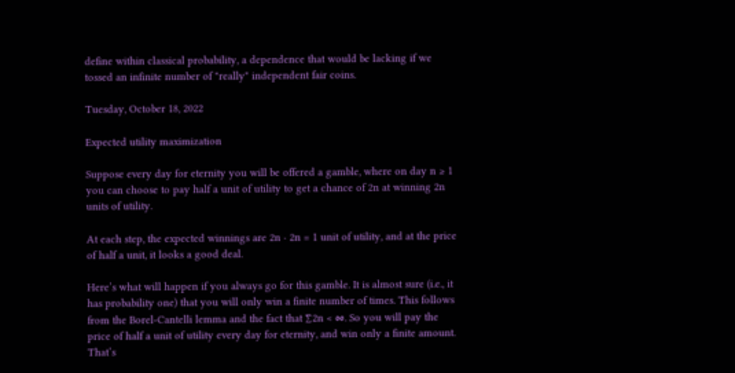define within classical probability, a dependence that would be lacking if we tossed an infinite number of "really" independent fair coins.

Tuesday, October 18, 2022

Expected utility maximization

Suppose every day for eternity you will be offered a gamble, where on day n ≥ 1 you can choose to pay half a unit of utility to get a chance of 2n at winning 2n units of utility.

At each step, the expected winnings are 2n ⋅ 2n = 1 unit of utility, and at the price of half a unit, it looks a good deal.

Here’s what will happen if you always go for this gamble. It is almost sure (i.e., it has probability one) that you will only win a finite number of times. This follows from the Borel-Cantelli lemma and the fact that ∑2n < ∞. So you will pay the price of half a unit of utility every day for eternity, and win only a finite amount. That’s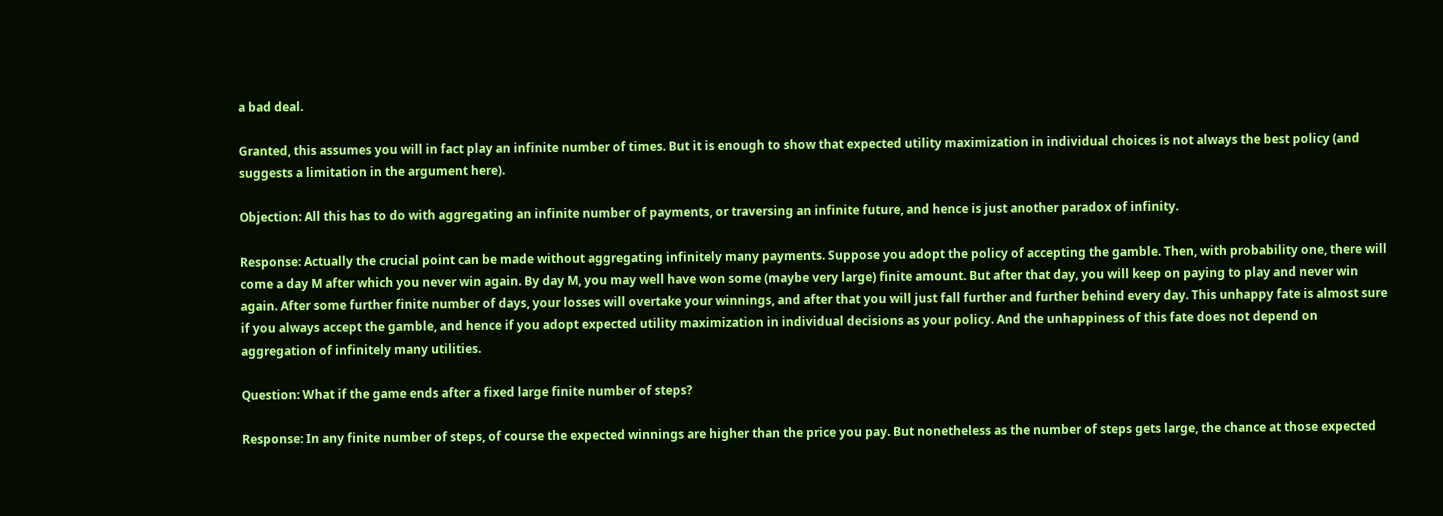a bad deal.

Granted, this assumes you will in fact play an infinite number of times. But it is enough to show that expected utility maximization in individual choices is not always the best policy (and suggests a limitation in the argument here).

Objection: All this has to do with aggregating an infinite number of payments, or traversing an infinite future, and hence is just another paradox of infinity.

Response: Actually the crucial point can be made without aggregating infinitely many payments. Suppose you adopt the policy of accepting the gamble. Then, with probability one, there will come a day M after which you never win again. By day M, you may well have won some (maybe very large) finite amount. But after that day, you will keep on paying to play and never win again. After some further finite number of days, your losses will overtake your winnings, and after that you will just fall further and further behind every day. This unhappy fate is almost sure if you always accept the gamble, and hence if you adopt expected utility maximization in individual decisions as your policy. And the unhappiness of this fate does not depend on aggregation of infinitely many utilities.

Question: What if the game ends after a fixed large finite number of steps?

Response: In any finite number of steps, of course the expected winnings are higher than the price you pay. But nonetheless as the number of steps gets large, the chance at those expected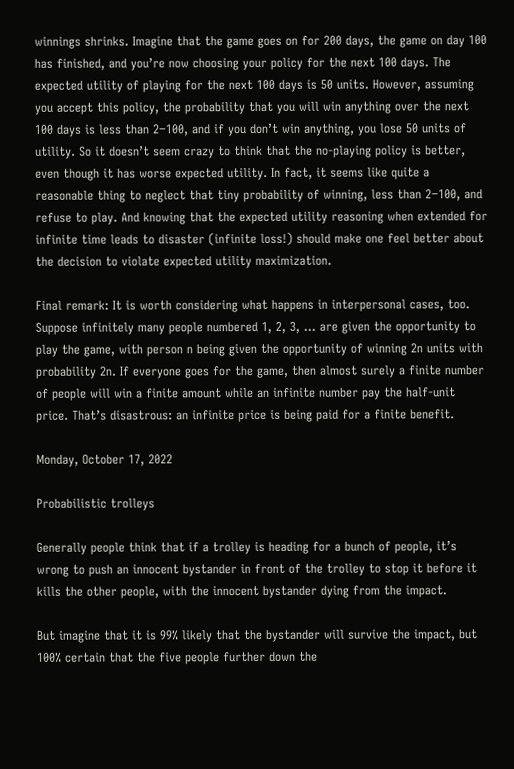winnings shrinks. Imagine that the game goes on for 200 days, the game on day 100 has finished, and you’re now choosing your policy for the next 100 days. The expected utility of playing for the next 100 days is 50 units. However, assuming you accept this policy, the probability that you will win anything over the next 100 days is less than 2−100, and if you don’t win anything, you lose 50 units of utility. So it doesn’t seem crazy to think that the no-playing policy is better, even though it has worse expected utility. In fact, it seems like quite a reasonable thing to neglect that tiny probability of winning, less than 2−100, and refuse to play. And knowing that the expected utility reasoning when extended for infinite time leads to disaster (infinite loss!) should make one feel better about the decision to violate expected utility maximization.

Final remark: It is worth considering what happens in interpersonal cases, too. Suppose infinitely many people numbered 1, 2, 3, ... are given the opportunity to play the game, with person n being given the opportunity of winning 2n units with probability 2n. If everyone goes for the game, then almost surely a finite number of people will win a finite amount while an infinite number pay the half-unit price. That’s disastrous: an infinite price is being paid for a finite benefit.

Monday, October 17, 2022

Probabilistic trolleys

Generally people think that if a trolley is heading for a bunch of people, it’s wrong to push an innocent bystander in front of the trolley to stop it before it kills the other people, with the innocent bystander dying from the impact.

But imagine that it is 99% likely that the bystander will survive the impact, but 100% certain that the five people further down the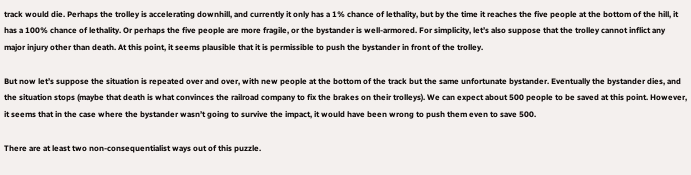track would die. Perhaps the trolley is accelerating downhill, and currently it only has a 1% chance of lethality, but by the time it reaches the five people at the bottom of the hill, it has a 100% chance of lethality. Or perhaps the five people are more fragile, or the bystander is well-armored. For simplicity, let’s also suppose that the trolley cannot inflict any major injury other than death. At this point, it seems plausible that it is permissible to push the bystander in front of the trolley.

But now let’s suppose the situation is repeated over and over, with new people at the bottom of the track but the same unfortunate bystander. Eventually the bystander dies, and the situation stops (maybe that death is what convinces the railroad company to fix the brakes on their trolleys). We can expect about 500 people to be saved at this point. However, it seems that in the case where the bystander wasn’t going to survive the impact, it would have been wrong to push them even to save 500.

There are at least two non-consequentialist ways out of this puzzle.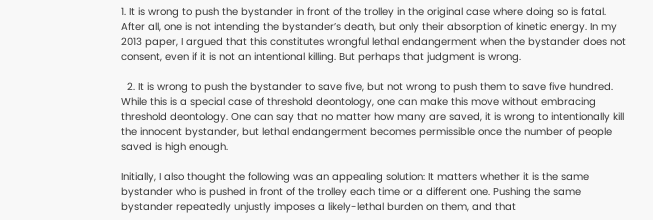1. It is wrong to push the bystander in front of the trolley in the original case where doing so is fatal. After all, one is not intending the bystander’s death, but only their absorption of kinetic energy. In my 2013 paper, I argued that this constitutes wrongful lethal endangerment when the bystander does not consent, even if it is not an intentional killing. But perhaps that judgment is wrong.

  2. It is wrong to push the bystander to save five, but not wrong to push them to save five hundred. While this is a special case of threshold deontology, one can make this move without embracing threshold deontology. One can say that no matter how many are saved, it is wrong to intentionally kill the innocent bystander, but lethal endangerment becomes permissible once the number of people saved is high enough.

Initially, I also thought the following was an appealing solution: It matters whether it is the same bystander who is pushed in front of the trolley each time or a different one. Pushing the same bystander repeatedly unjustly imposes a likely-lethal burden on them, and that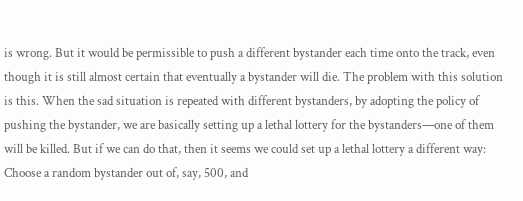is wrong. But it would be permissible to push a different bystander each time onto the track, even though it is still almost certain that eventually a bystander will die. The problem with this solution is this. When the sad situation is repeated with different bystanders, by adopting the policy of pushing the bystander, we are basically setting up a lethal lottery for the bystanders—one of them will be killed. But if we can do that, then it seems we could set up a lethal lottery a different way: Choose a random bystander out of, say, 500, and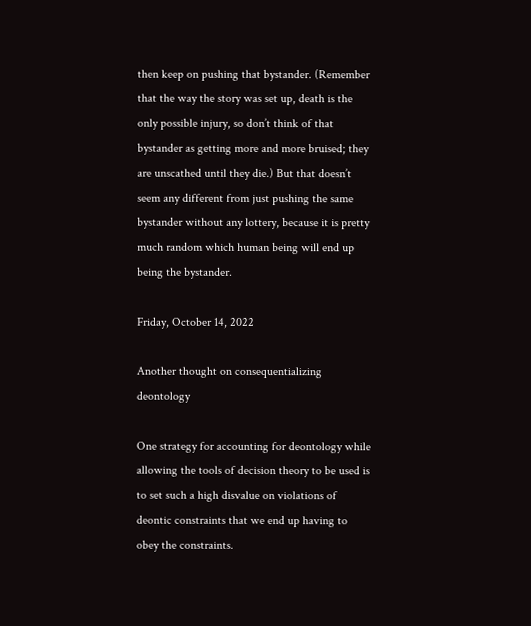then keep on pushing that bystander. (Remember that the way the story was set up, death is the only possible injury, so don’t think of that bystander as getting more and more bruised; they are unscathed until they die.) But that doesn’t seem any different from just pushing the same bystander without any lottery, because it is pretty much random which human being will end up being the bystander.

Friday, October 14, 2022

Another thought on consequentializing deontology

One strategy for accounting for deontology while allowing the tools of decision theory to be used is to set such a high disvalue on violations of deontic constraints that we end up having to obey the constraints.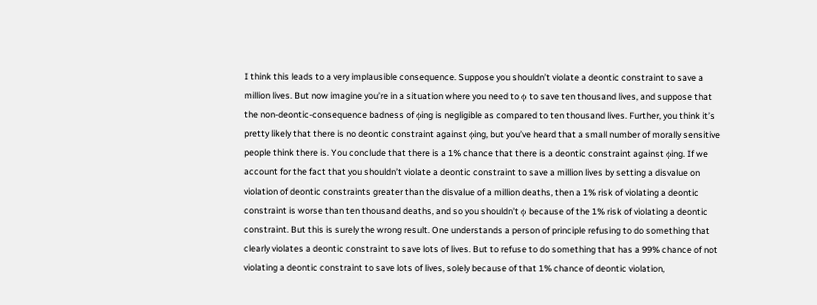I think this leads to a very implausible consequence. Suppose you shouldn’t violate a deontic constraint to save a million lives. But now imagine you’re in a situation where you need to ϕ to save ten thousand lives, and suppose that the non-deontic-consequence badness of ϕing is negligible as compared to ten thousand lives. Further, you think it’s pretty likely that there is no deontic constraint against ϕing, but you’ve heard that a small number of morally sensitive people think there is. You conclude that there is a 1% chance that there is a deontic constraint against ϕing. If we account for the fact that you shouldn’t violate a deontic constraint to save a million lives by setting a disvalue on violation of deontic constraints greater than the disvalue of a million deaths, then a 1% risk of violating a deontic constraint is worse than ten thousand deaths, and so you shouldn’t ϕ because of the 1% risk of violating a deontic constraint. But this is surely the wrong result. One understands a person of principle refusing to do something that clearly violates a deontic constraint to save lots of lives. But to refuse to do something that has a 99% chance of not violating a deontic constraint to save lots of lives, solely because of that 1% chance of deontic violation,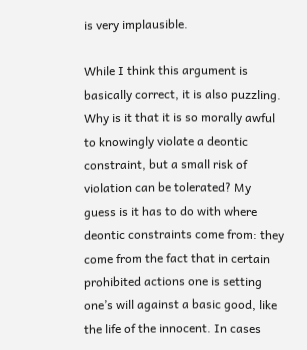is very implausible.

While I think this argument is basically correct, it is also puzzling. Why is it that it is so morally awful to knowingly violate a deontic constraint, but a small risk of violation can be tolerated? My guess is it has to do with where deontic constraints come from: they come from the fact that in certain prohibited actions one is setting one’s will against a basic good, like the life of the innocent. In cases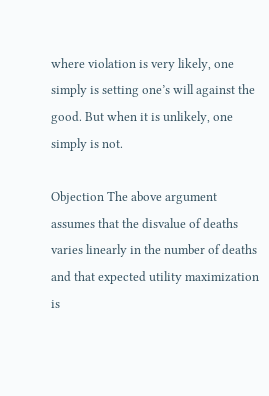where violation is very likely, one simply is setting one’s will against the good. But when it is unlikely, one simply is not.

Objection The above argument assumes that the disvalue of deaths varies linearly in the number of deaths and that expected utility maximization is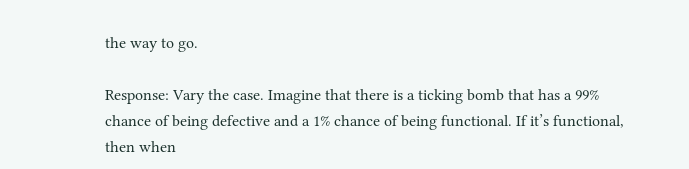the way to go.

Response: Vary the case. Imagine that there is a ticking bomb that has a 99% chance of being defective and a 1% chance of being functional. If it’s functional, then when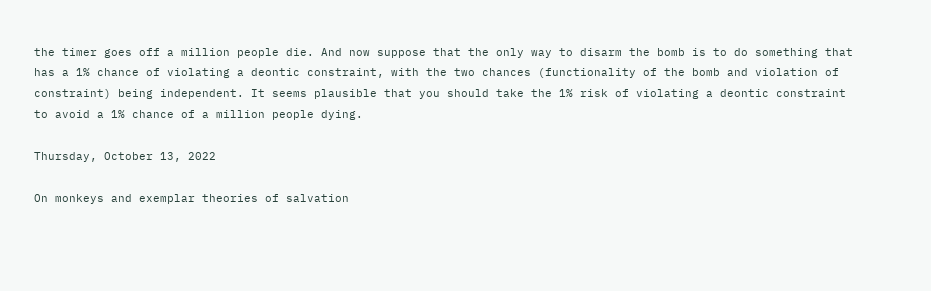the timer goes off a million people die. And now suppose that the only way to disarm the bomb is to do something that has a 1% chance of violating a deontic constraint, with the two chances (functionality of the bomb and violation of constraint) being independent. It seems plausible that you should take the 1% risk of violating a deontic constraint to avoid a 1% chance of a million people dying.

Thursday, October 13, 2022

On monkeys and exemplar theories of salvation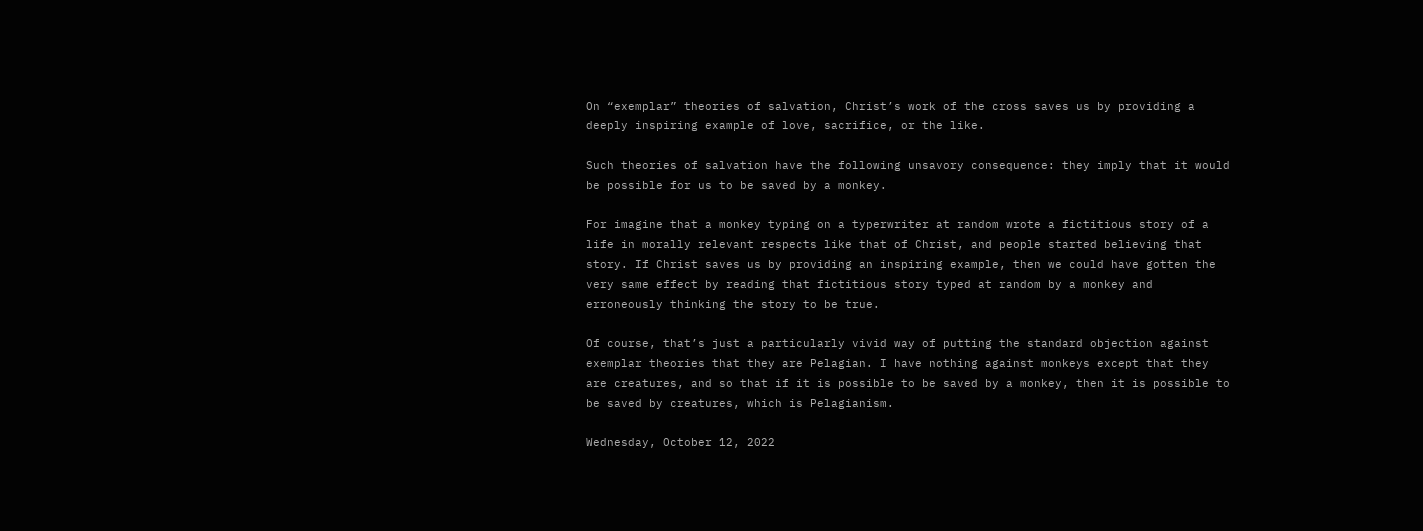On “exemplar” theories of salvation, Christ’s work of the cross saves us by providing a deeply inspiring example of love, sacrifice, or the like.

Such theories of salvation have the following unsavory consequence: they imply that it would be possible for us to be saved by a monkey.

For imagine that a monkey typing on a typerwriter at random wrote a fictitious story of a life in morally relevant respects like that of Christ, and people started believing that story. If Christ saves us by providing an inspiring example, then we could have gotten the very same effect by reading that fictitious story typed at random by a monkey and erroneously thinking the story to be true.

Of course, that’s just a particularly vivid way of putting the standard objection against exemplar theories that they are Pelagian. I have nothing against monkeys except that they are creatures, and so that if it is possible to be saved by a monkey, then it is possible to be saved by creatures, which is Pelagianism.

Wednesday, October 12, 2022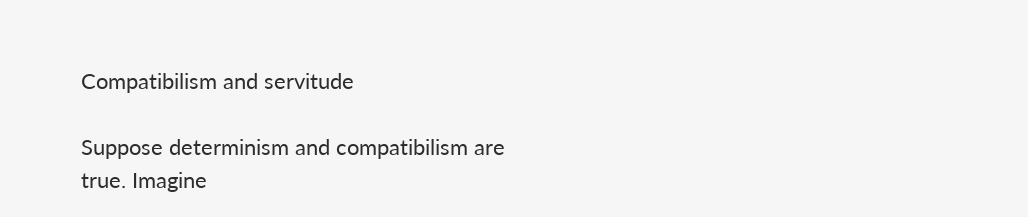Compatibilism and servitude

Suppose determinism and compatibilism are true. Imagine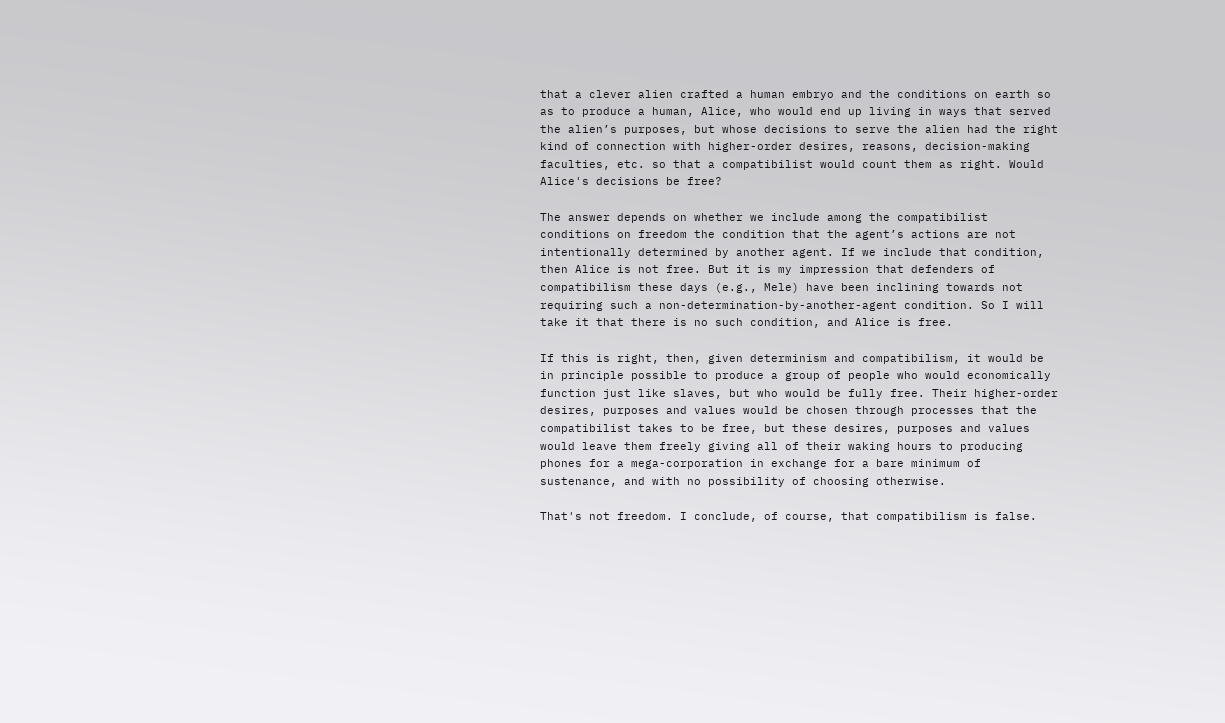that a clever alien crafted a human embryo and the conditions on earth so as to produce a human, Alice, who would end up living in ways that served the alien’s purposes, but whose decisions to serve the alien had the right kind of connection with higher-order desires, reasons, decision-making faculties, etc. so that a compatibilist would count them as right. Would Alice's decisions be free?

The answer depends on whether we include among the compatibilist conditions on freedom the condition that the agent’s actions are not intentionally determined by another agent. If we include that condition, then Alice is not free. But it is my impression that defenders of compatibilism these days (e.g., Mele) have been inclining towards not requiring such a non-determination-by-another-agent condition. So I will take it that there is no such condition, and Alice is free.

If this is right, then, given determinism and compatibilism, it would be in principle possible to produce a group of people who would economically function just like slaves, but who would be fully free. Their higher-order desires, purposes and values would be chosen through processes that the compatibilist takes to be free, but these desires, purposes and values would leave them freely giving all of their waking hours to producing phones for a mega-corporation in exchange for a bare minimum of sustenance, and with no possibility of choosing otherwise.

That's not freedom. I conclude, of course, that compatibilism is false.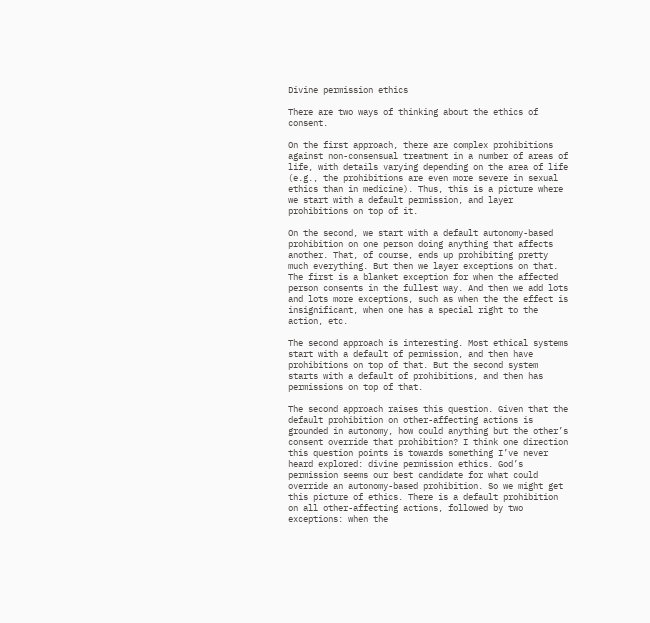Divine permission ethics

There are two ways of thinking about the ethics of consent.

On the first approach, there are complex prohibitions against non-consensual treatment in a number of areas of life, with details varying depending on the area of life (e.g., the prohibitions are even more severe in sexual ethics than in medicine). Thus, this is a picture where we start with a default permission, and layer prohibitions on top of it.

On the second, we start with a default autonomy-based prohibition on one person doing anything that affects another. That, of course, ends up prohibiting pretty much everything. But then we layer exceptions on that. The first is a blanket exception for when the affected person consents in the fullest way. And then we add lots and lots more exceptions, such as when the the effect is insignificant, when one has a special right to the action, etc.

The second approach is interesting. Most ethical systems start with a default of permission, and then have prohibitions on top of that. But the second system starts with a default of prohibitions, and then has permissions on top of that.

The second approach raises this question. Given that the default prohibition on other-affecting actions is grounded in autonomy, how could anything but the other’s consent override that prohibition? I think one direction this question points is towards something I’ve never heard explored: divine permission ethics. God’s permission seems our best candidate for what could override an autonomy-based prohibition. So we might get this picture of ethics. There is a default prohibition on all other-affecting actions, followed by two exceptions: when the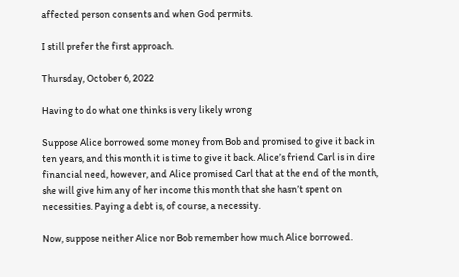affected person consents and when God permits.

I still prefer the first approach.

Thursday, October 6, 2022

Having to do what one thinks is very likely wrong

Suppose Alice borrowed some money from Bob and promised to give it back in ten years, and this month it is time to give it back. Alice’s friend Carl is in dire financial need, however, and Alice promised Carl that at the end of the month, she will give him any of her income this month that she hasn’t spent on necessities. Paying a debt is, of course, a necessity.

Now, suppose neither Alice nor Bob remember how much Alice borrowed.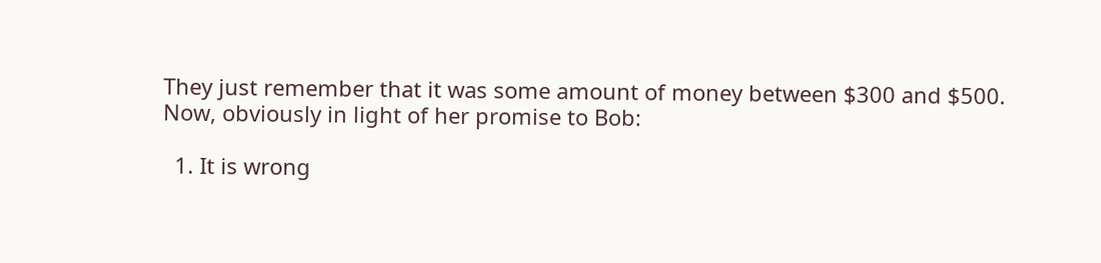They just remember that it was some amount of money between $300 and $500. Now, obviously in light of her promise to Bob:

  1. It is wrong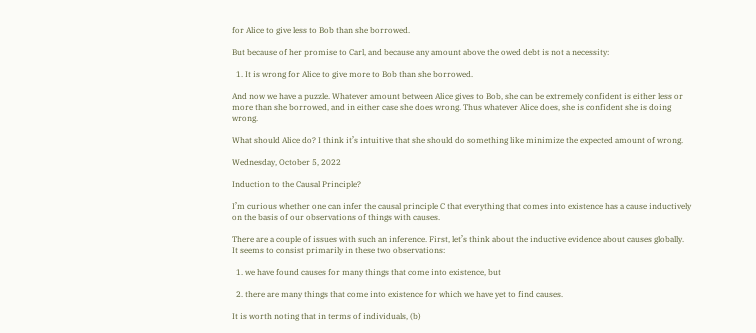for Alice to give less to Bob than she borrowed.

But because of her promise to Carl, and because any amount above the owed debt is not a necessity:

  1. It is wrong for Alice to give more to Bob than she borrowed.

And now we have a puzzle. Whatever amount between Alice gives to Bob, she can be extremely confident is either less or more than she borrowed, and in either case she does wrong. Thus whatever Alice does, she is confident she is doing wrong.

What should Alice do? I think it’s intuitive that she should do something like minimize the expected amount of wrong.

Wednesday, October 5, 2022

Induction to the Causal Principle?

I’m curious whether one can infer the causal principle C that everything that comes into existence has a cause inductively on the basis of our observations of things with causes.

There are a couple of issues with such an inference. First, let’s think about the inductive evidence about causes globally. It seems to consist primarily in these two observations:

  1. we have found causes for many things that come into existence, but

  2. there are many things that come into existence for which we have yet to find causes.

It is worth noting that in terms of individuals, (b)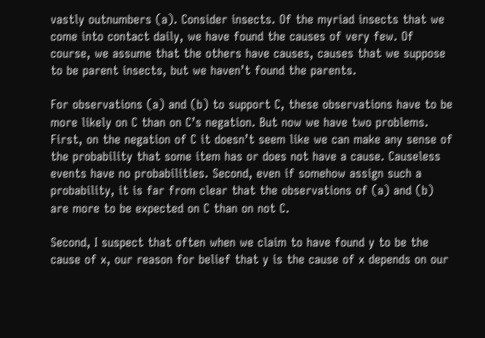vastly outnumbers (a). Consider insects. Of the myriad insects that we come into contact daily, we have found the causes of very few. Of course, we assume that the others have causes, causes that we suppose to be parent insects, but we haven’t found the parents.

For observations (a) and (b) to support C, these observations have to be more likely on C than on C’s negation. But now we have two problems. First, on the negation of C it doesn’t seem like we can make any sense of the probability that some item has or does not have a cause. Causeless events have no probabilities. Second, even if somehow assign such a probability, it is far from clear that the observations of (a) and (b) are more to be expected on C than on not C.

Second, I suspect that often when we claim to have found y to be the cause of x, our reason for belief that y is the cause of x depends on our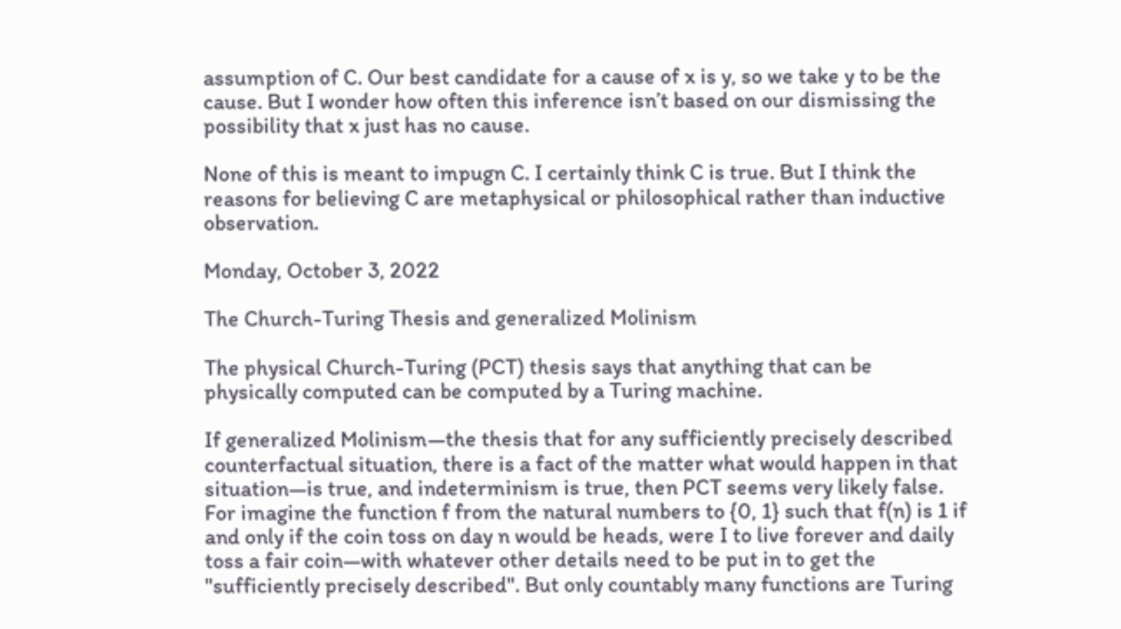assumption of C. Our best candidate for a cause of x is y, so we take y to be the cause. But I wonder how often this inference isn’t based on our dismissing the possibility that x just has no cause.

None of this is meant to impugn C. I certainly think C is true. But I think the reasons for believing C are metaphysical or philosophical rather than inductive observation.

Monday, October 3, 2022

The Church-Turing Thesis and generalized Molinism

The physical Church-Turing (PCT) thesis says that anything that can be physically computed can be computed by a Turing machine.

If generalized Molinism—the thesis that for any sufficiently precisely described counterfactual situation, there is a fact of the matter what would happen in that situation—is true, and indeterminism is true, then PCT seems very likely false. For imagine the function f from the natural numbers to {0, 1} such that f(n) is 1 if and only if the coin toss on day n would be heads, were I to live forever and daily toss a fair coin—with whatever other details need to be put in to get the "sufficiently precisely described". But only countably many functions are Turing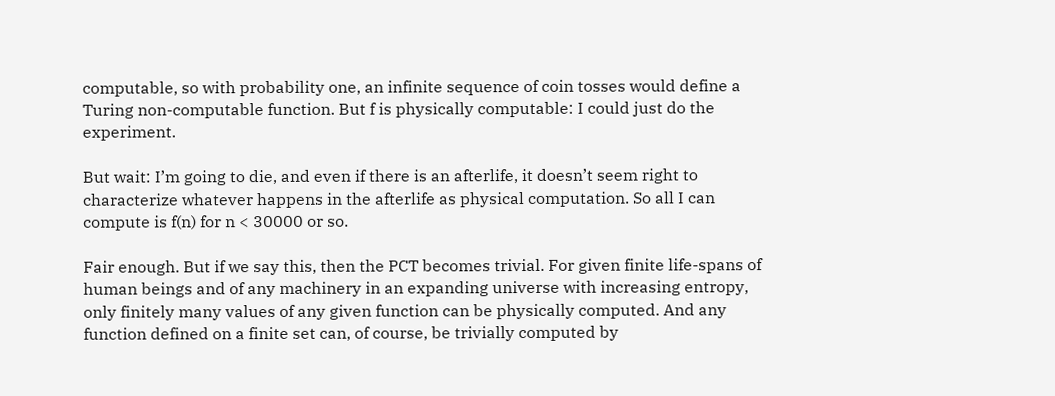computable, so with probability one, an infinite sequence of coin tosses would define a Turing non-computable function. But f is physically computable: I could just do the experiment.

But wait: I’m going to die, and even if there is an afterlife, it doesn’t seem right to characterize whatever happens in the afterlife as physical computation. So all I can compute is f(n) for n < 30000 or so.

Fair enough. But if we say this, then the PCT becomes trivial. For given finite life-spans of human beings and of any machinery in an expanding universe with increasing entropy, only finitely many values of any given function can be physically computed. And any function defined on a finite set can, of course, be trivially computed by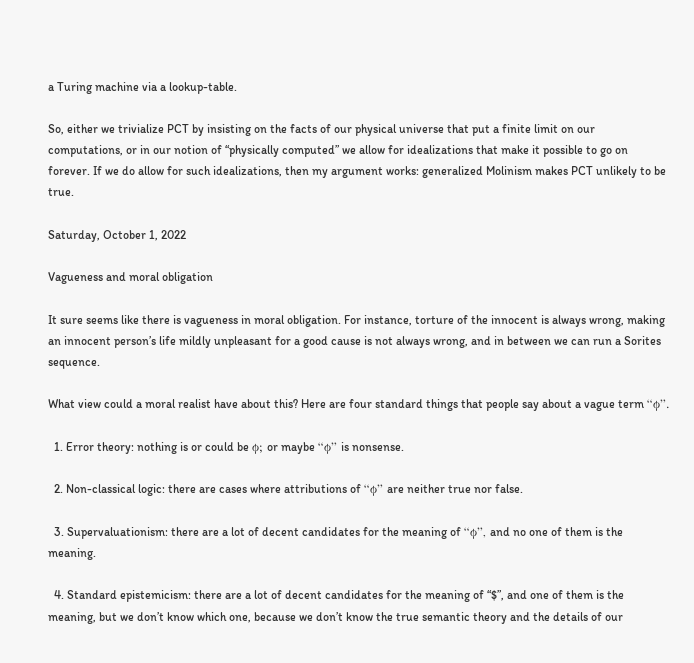a Turing machine via a lookup-table.

So, either we trivialize PCT by insisting on the facts of our physical universe that put a finite limit on our computations, or in our notion of “physically computed” we allow for idealizations that make it possible to go on forever. If we do allow for such idealizations, then my argument works: generalized Molinism makes PCT unlikely to be true.

Saturday, October 1, 2022

Vagueness and moral obligation

It sure seems like there is vagueness in moral obligation. For instance, torture of the innocent is always wrong, making an innocent person’s life mildly unpleasant for a good cause is not always wrong, and in between we can run a Sorites sequence.

What view could a moral realist have about this? Here are four standard things that people say about a vague term “ϕ”.

  1. Error theory: nothing is or could be ϕ; or maybe “ϕ” is nonsense.

  2. Non-classical logic: there are cases where attributions of “ϕ” are neither true nor false.

  3. Supervaluationism: there are a lot of decent candidates for the meaning of “ϕ”, and no one of them is the meaning.

  4. Standard epistemicism: there are a lot of decent candidates for the meaning of “$”, and one of them is the meaning, but we don’t know which one, because we don’t know the true semantic theory and the details of our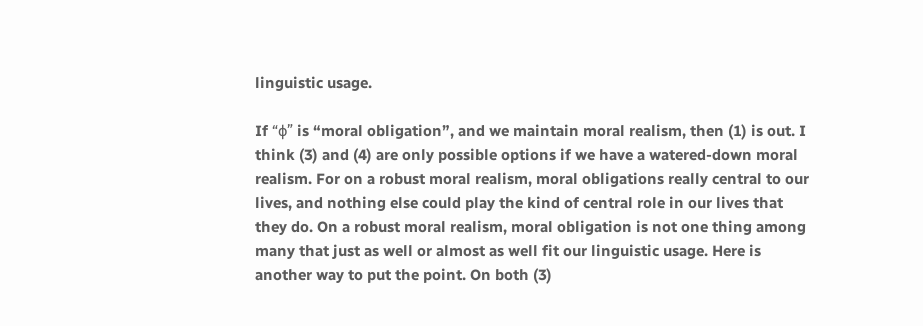linguistic usage.

If “ϕ” is “moral obligation”, and we maintain moral realism, then (1) is out. I think (3) and (4) are only possible options if we have a watered-down moral realism. For on a robust moral realism, moral obligations really central to our lives, and nothing else could play the kind of central role in our lives that they do. On a robust moral realism, moral obligation is not one thing among many that just as well or almost as well fit our linguistic usage. Here is another way to put the point. On both (3)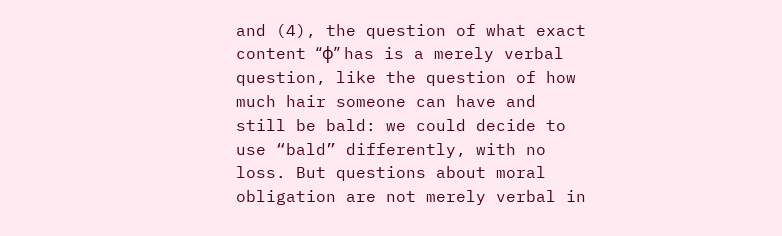and (4), the question of what exact content “ϕ” has is a merely verbal question, like the question of how much hair someone can have and still be bald: we could decide to use “bald” differently, with no loss. But questions about moral obligation are not merely verbal in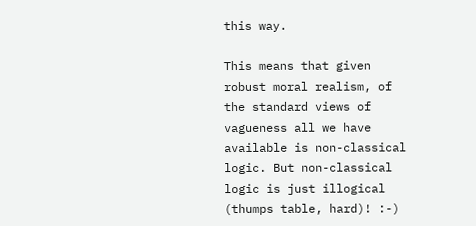this way.

This means that given robust moral realism, of the standard views of vagueness all we have available is non-classical logic. But non-classical logic is just illogical (thumps table, hard)! :-)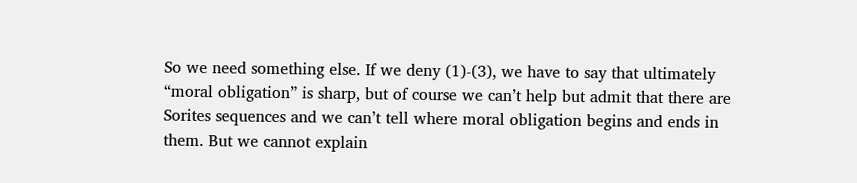So we need something else. If we deny (1)-(3), we have to say that ultimately “moral obligation” is sharp, but of course we can’t help but admit that there are Sorites sequences and we can’t tell where moral obligation begins and ends in them. But we cannot explain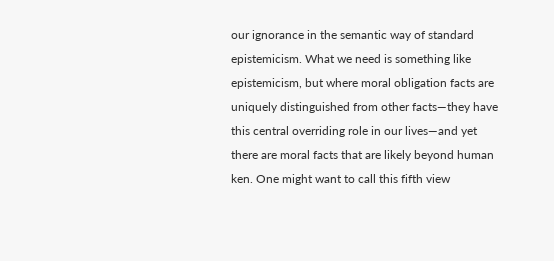our ignorance in the semantic way of standard epistemicism. What we need is something like epistemicism, but where moral obligation facts are uniquely distinguished from other facts—they have this central overriding role in our lives—and yet there are moral facts that are likely beyond human ken. One might want to call this fifth view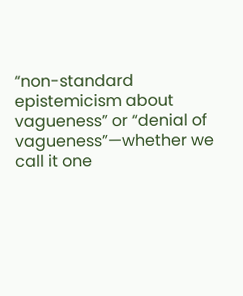“non-standard epistemicism about vagueness” or “denial of vagueness”—whether we call it one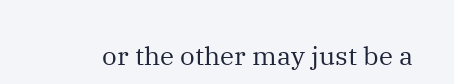or the other may just be a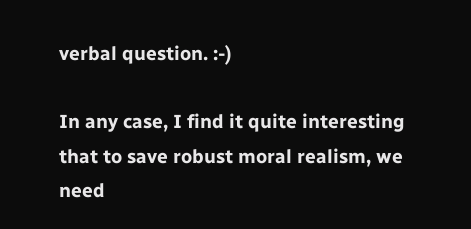verbal question. :-)

In any case, I find it quite interesting that to save robust moral realism, we need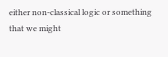either non-classical logic or something that we might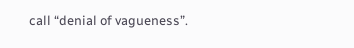call “denial of vagueness”.